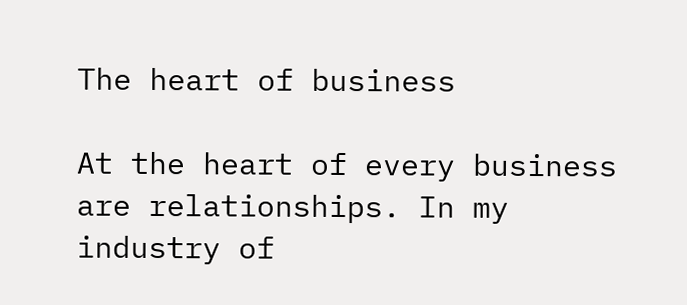The heart of business

At the heart of every business are relationships. In my industry of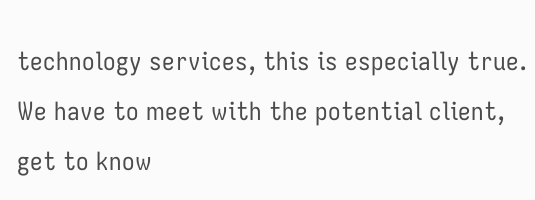technology services, this is especially true. We have to meet with the potential client, get to know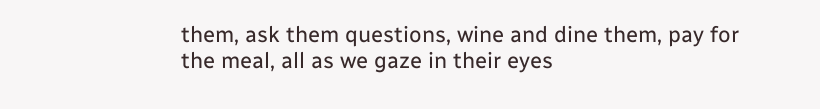them, ask them questions, wine and dine them, pay for the meal, all as we gaze in their eyes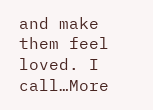and make them feel loved. I call…More